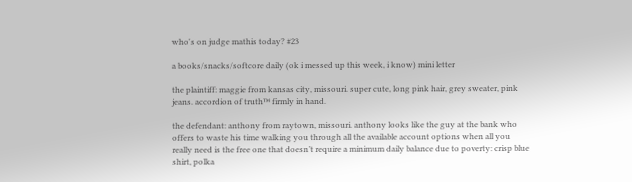who's on judge mathis today? #23

a books/snacks/softcore daily (ok i messed up this week, i know) mini letter

the plaintiff: maggie from kansas city, missouri. super cute, long pink hair, grey sweater, pink jeans. accordion of truth™ firmly in hand.

the defendant: anthony from raytown, missouri. anthony looks like the guy at the bank who offers to waste his time walking you through all the available account options when all you really need is the free one that doesn’t require a minimum daily balance due to poverty: crisp blue shirt, polka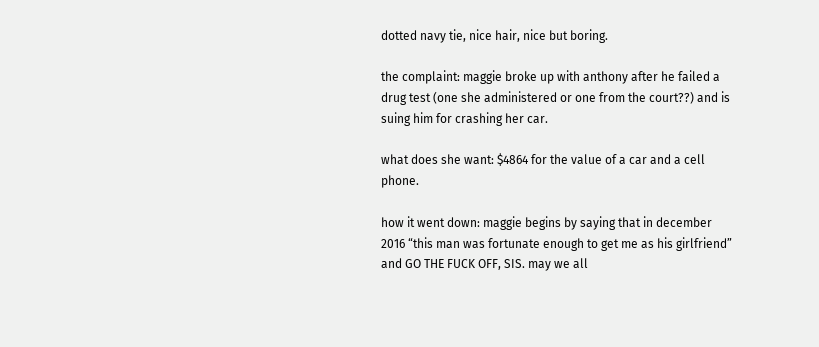dotted navy tie, nice hair, nice but boring.

the complaint: maggie broke up with anthony after he failed a drug test (one she administered or one from the court??) and is suing him for crashing her car.

what does she want: $4864 for the value of a car and a cell phone.

how it went down: maggie begins by saying that in december 2016 “this man was fortunate enough to get me as his girlfriend” and GO THE FUCK OFF, SIS. may we all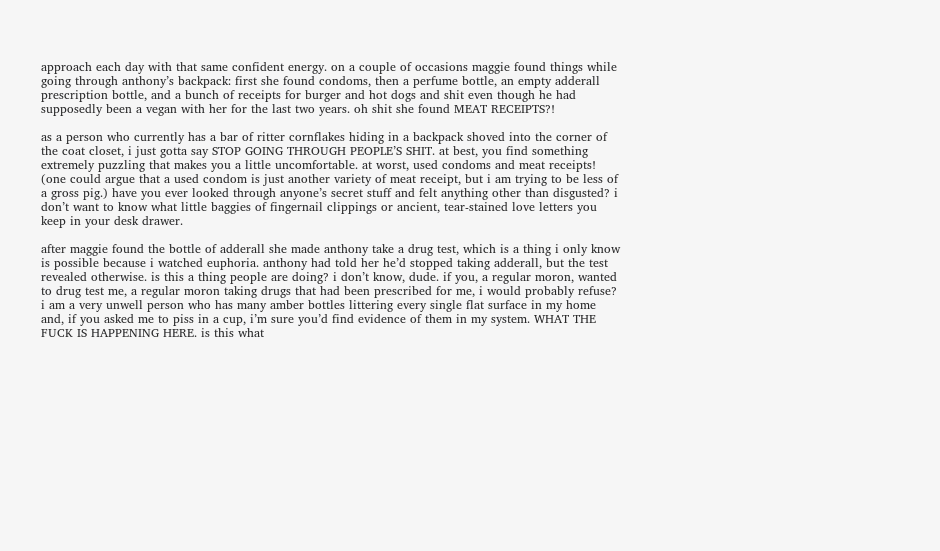approach each day with that same confident energy. on a couple of occasions maggie found things while going through anthony’s backpack: first she found condoms, then a perfume bottle, an empty adderall prescription bottle, and a bunch of receipts for burger and hot dogs and shit even though he had supposedly been a vegan with her for the last two years. oh shit she found MEAT RECEIPTS?!

as a person who currently has a bar of ritter cornflakes hiding in a backpack shoved into the corner of the coat closet, i just gotta say STOP GOING THROUGH PEOPLE’S SHIT. at best, you find something extremely puzzling that makes you a little uncomfortable. at worst, used condoms and meat receipts! (one could argue that a used condom is just another variety of meat receipt, but i am trying to be less of a gross pig.) have you ever looked through anyone’s secret stuff and felt anything other than disgusted? i don’t want to know what little baggies of fingernail clippings or ancient, tear-stained love letters you keep in your desk drawer.

after maggie found the bottle of adderall she made anthony take a drug test, which is a thing i only know is possible because i watched euphoria. anthony had told her he’d stopped taking adderall, but the test revealed otherwise. is this a thing people are doing? i don’t know, dude. if you, a regular moron, wanted to drug test me, a regular moron taking drugs that had been prescribed for me, i would probably refuse? i am a very unwell person who has many amber bottles littering every single flat surface in my home and, if you asked me to piss in a cup, i’m sure you’d find evidence of them in my system. WHAT THE FUCK IS HAPPENING HERE. is this what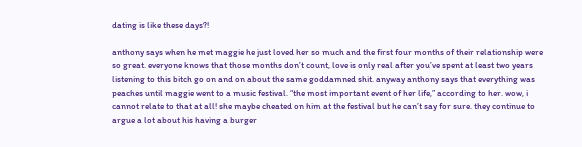dating is like these days?!

anthony says when he met maggie he just loved her so much and the first four months of their relationship were so great. everyone knows that those months don’t count, love is only real after you’ve spent at least two years listening to this bitch go on and on about the same goddamned shit. anyway anthony says that everything was peaches until maggie went to a music festival. “the most important event of her life,” according to her. wow, i cannot relate to that at all! she maybe cheated on him at the festival but he can’t say for sure. they continue to argue a lot about his having a burger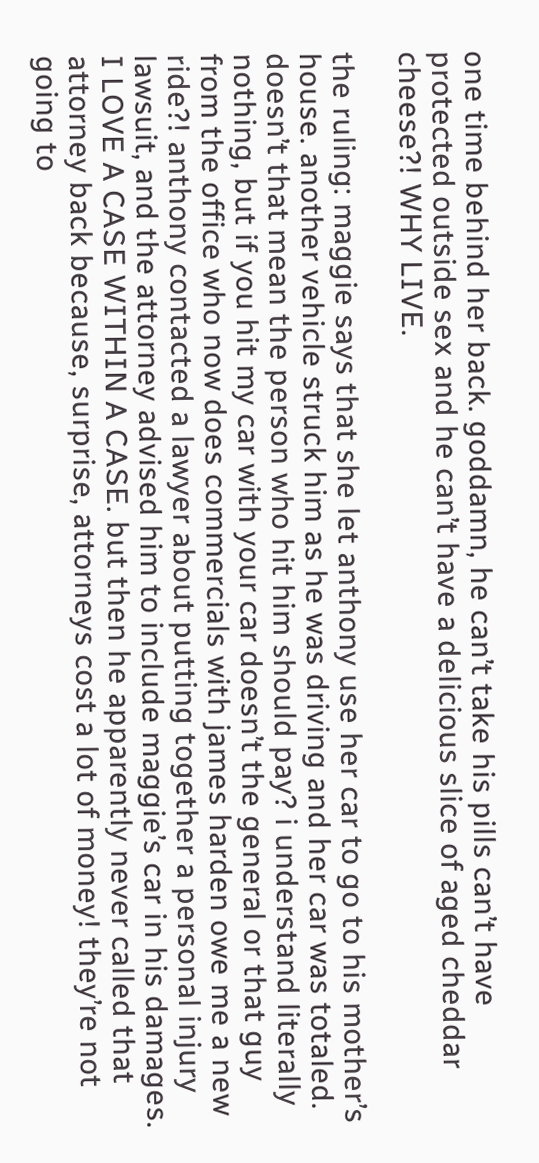one time behind her back. goddamn, he can’t take his pills can’t have protected outside sex and he can’t have a delicious slice of aged cheddar cheese?! WHY LIVE.

the ruling: maggie says that she let anthony use her car to go to his mother’s house. another vehicle struck him as he was driving and her car was totaled. doesn’t that mean the person who hit him should pay? i understand literally nothing, but if you hit my car with your car doesn’t the general or that guy from the office who now does commercials with james harden owe me a new ride?! anthony contacted a lawyer about putting together a personal injury lawsuit, and the attorney advised him to include maggie’s car in his damages. I LOVE A CASE WITHIN A CASE. but then he apparently never called that attorney back because, surprise, attorneys cost a lot of money! they’re not going to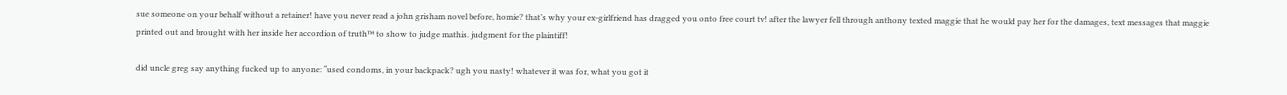sue someone on your behalf without a retainer! have you never read a john grisham novel before, homie? that’s why your ex-girlfriend has dragged you onto free court tv! after the lawyer fell through anthony texted maggie that he would pay her for the damages, text messages that maggie printed out and brought with her inside her accordion of truth™ to show to judge mathis. judgment for the plaintiff!

did uncle greg say anything fucked up to anyone: “used condoms, in your backpack? ugh you nasty! whatever it was for, what you got it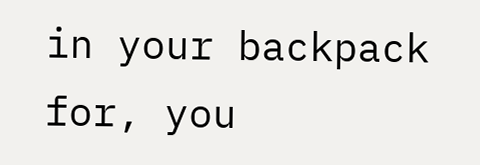in your backpack for, you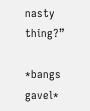nasty thing?”

*bangs gavel*